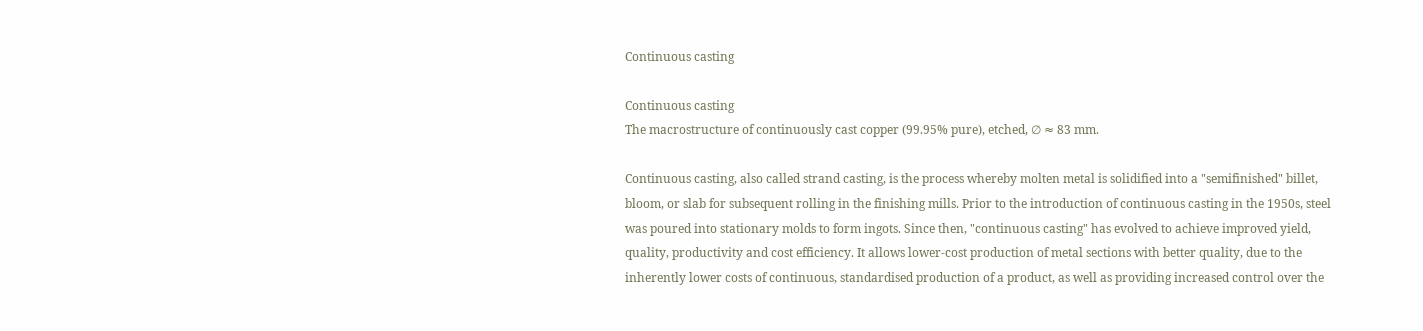Continuous casting

Continuous casting
The macrostructure of continuously cast copper (99.95% pure), etched, ∅ ≈ 83 mm.

Continuous casting, also called strand casting, is the process whereby molten metal is solidified into a "semifinished" billet, bloom, or slab for subsequent rolling in the finishing mills. Prior to the introduction of continuous casting in the 1950s, steel was poured into stationary molds to form ingots. Since then, "continuous casting" has evolved to achieve improved yield, quality, productivity and cost efficiency. It allows lower-cost production of metal sections with better quality, due to the inherently lower costs of continuous, standardised production of a product, as well as providing increased control over the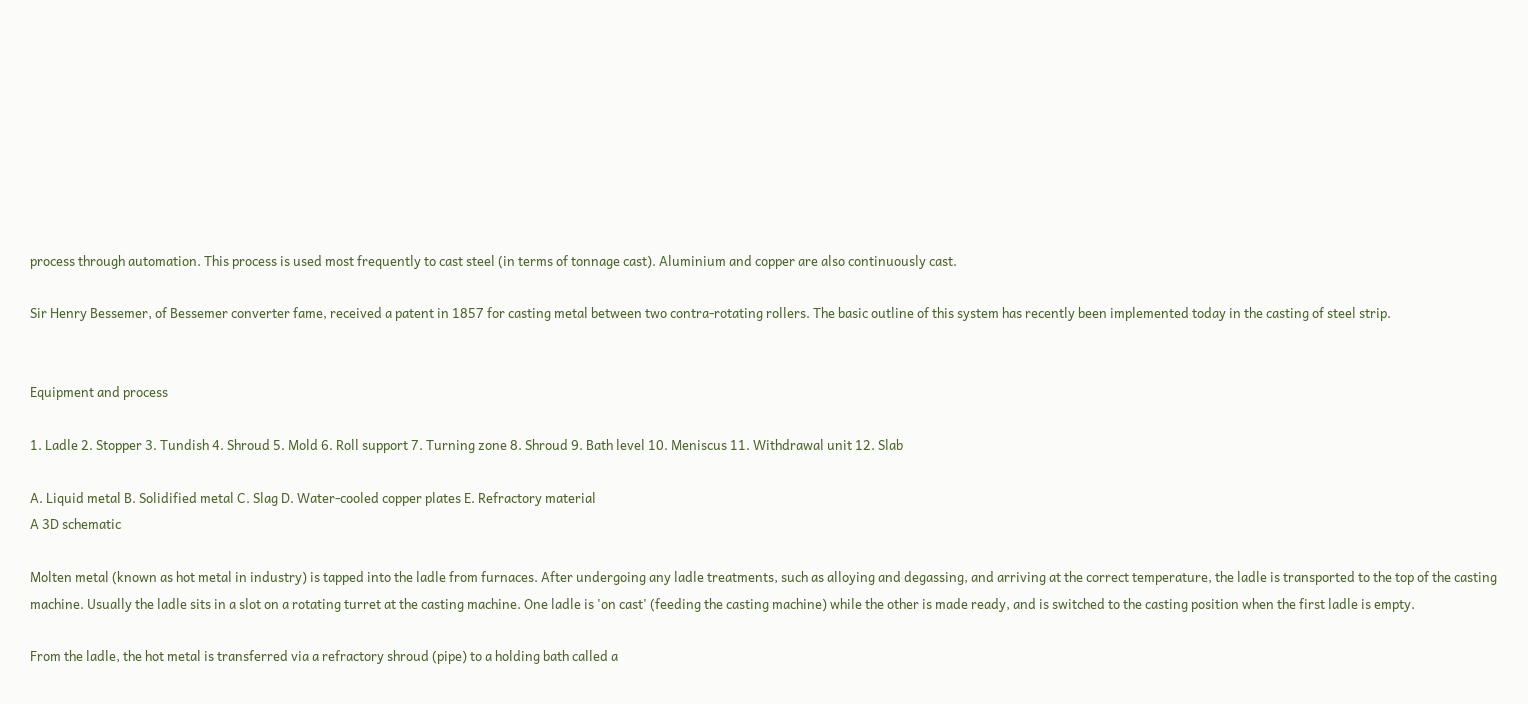process through automation. This process is used most frequently to cast steel (in terms of tonnage cast). Aluminium and copper are also continuously cast.

Sir Henry Bessemer, of Bessemer converter fame, received a patent in 1857 for casting metal between two contra-rotating rollers. The basic outline of this system has recently been implemented today in the casting of steel strip.


Equipment and process

1. Ladle 2. Stopper 3. Tundish 4. Shroud 5. Mold 6. Roll support 7. Turning zone 8. Shroud 9. Bath level 10. Meniscus 11. Withdrawal unit 12. Slab

A. Liquid metal B. Solidified metal C. Slag D. Water-cooled copper plates E. Refractory material
A 3D schematic

Molten metal (known as hot metal in industry) is tapped into the ladle from furnaces. After undergoing any ladle treatments, such as alloying and degassing, and arriving at the correct temperature, the ladle is transported to the top of the casting machine. Usually the ladle sits in a slot on a rotating turret at the casting machine. One ladle is 'on cast' (feeding the casting machine) while the other is made ready, and is switched to the casting position when the first ladle is empty.

From the ladle, the hot metal is transferred via a refractory shroud (pipe) to a holding bath called a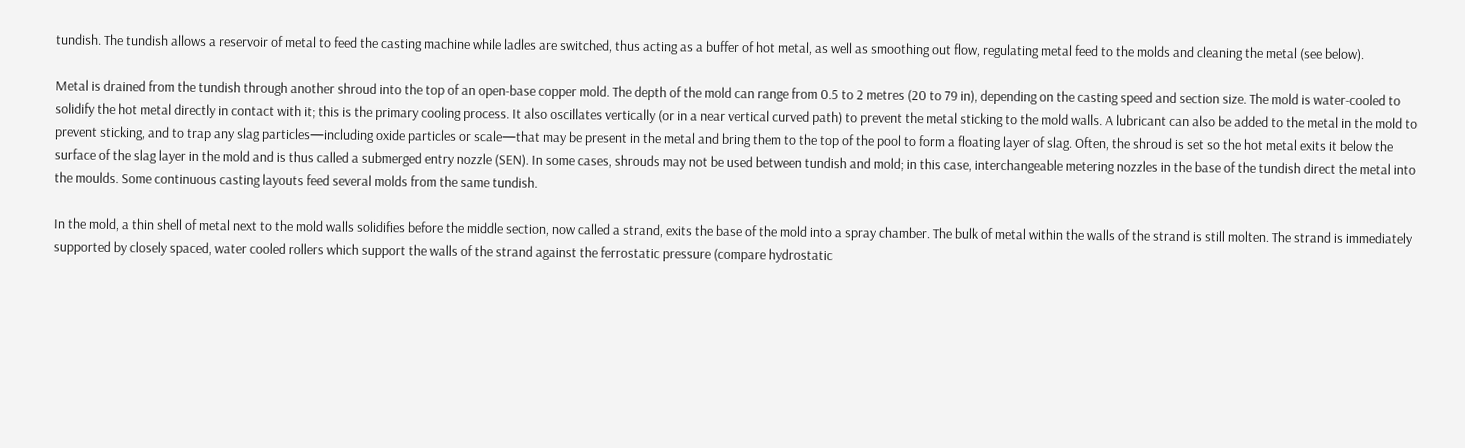tundish. The tundish allows a reservoir of metal to feed the casting machine while ladles are switched, thus acting as a buffer of hot metal, as well as smoothing out flow, regulating metal feed to the molds and cleaning the metal (see below).

Metal is drained from the tundish through another shroud into the top of an open-base copper mold. The depth of the mold can range from 0.5 to 2 metres (20 to 79 in), depending on the casting speed and section size. The mold is water-cooled to solidify the hot metal directly in contact with it; this is the primary cooling process. It also oscillates vertically (or in a near vertical curved path) to prevent the metal sticking to the mold walls. A lubricant can also be added to the metal in the mold to prevent sticking, and to trap any slag particles—including oxide particles or scale—that may be present in the metal and bring them to the top of the pool to form a floating layer of slag. Often, the shroud is set so the hot metal exits it below the surface of the slag layer in the mold and is thus called a submerged entry nozzle (SEN). In some cases, shrouds may not be used between tundish and mold; in this case, interchangeable metering nozzles in the base of the tundish direct the metal into the moulds. Some continuous casting layouts feed several molds from the same tundish.

In the mold, a thin shell of metal next to the mold walls solidifies before the middle section, now called a strand, exits the base of the mold into a spray chamber. The bulk of metal within the walls of the strand is still molten. The strand is immediately supported by closely spaced, water cooled rollers which support the walls of the strand against the ferrostatic pressure (compare hydrostatic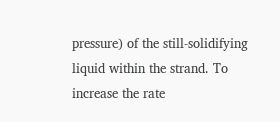pressure) of the still-solidifying liquid within the strand. To increase the rate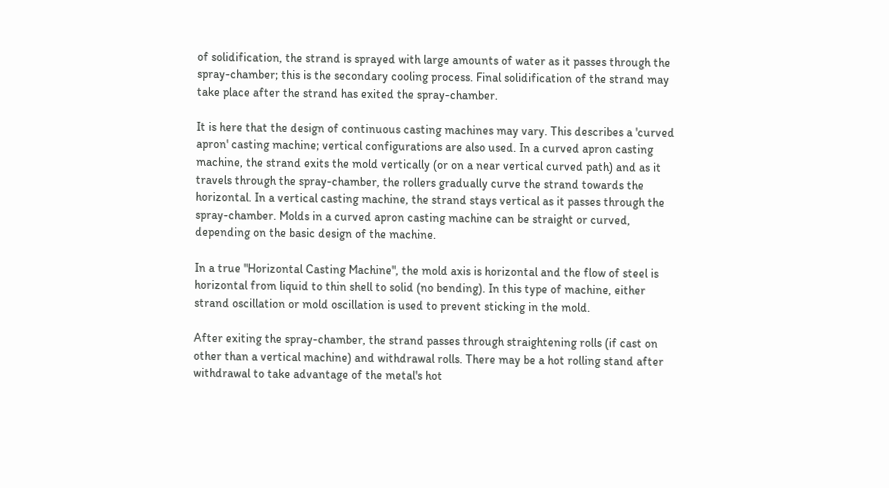of solidification, the strand is sprayed with large amounts of water as it passes through the spray-chamber; this is the secondary cooling process. Final solidification of the strand may take place after the strand has exited the spray-chamber.

It is here that the design of continuous casting machines may vary. This describes a 'curved apron' casting machine; vertical configurations are also used. In a curved apron casting machine, the strand exits the mold vertically (or on a near vertical curved path) and as it travels through the spray-chamber, the rollers gradually curve the strand towards the horizontal. In a vertical casting machine, the strand stays vertical as it passes through the spray-chamber. Molds in a curved apron casting machine can be straight or curved, depending on the basic design of the machine.

In a true "Horizontal Casting Machine", the mold axis is horizontal and the flow of steel is horizontal from liquid to thin shell to solid (no bending). In this type of machine, either strand oscillation or mold oscillation is used to prevent sticking in the mold.

After exiting the spray-chamber, the strand passes through straightening rolls (if cast on other than a vertical machine) and withdrawal rolls. There may be a hot rolling stand after withdrawal to take advantage of the metal's hot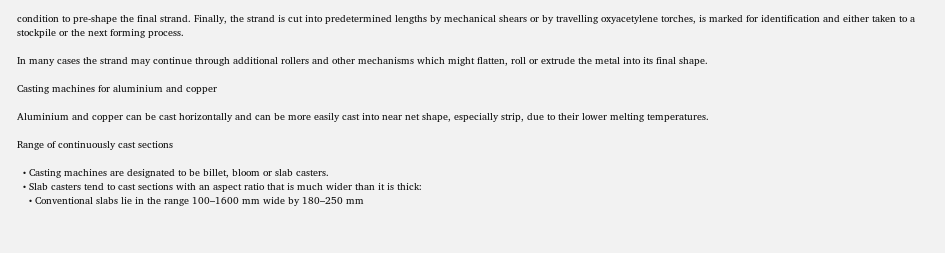condition to pre-shape the final strand. Finally, the strand is cut into predetermined lengths by mechanical shears or by travelling oxyacetylene torches, is marked for identification and either taken to a stockpile or the next forming process.

In many cases the strand may continue through additional rollers and other mechanisms which might flatten, roll or extrude the metal into its final shape.

Casting machines for aluminium and copper

Aluminium and copper can be cast horizontally and can be more easily cast into near net shape, especially strip, due to their lower melting temperatures.

Range of continuously cast sections

  • Casting machines are designated to be billet, bloom or slab casters.
  • Slab casters tend to cast sections with an aspect ratio that is much wider than it is thick:
    • Conventional slabs lie in the range 100–1600 mm wide by 180–250 mm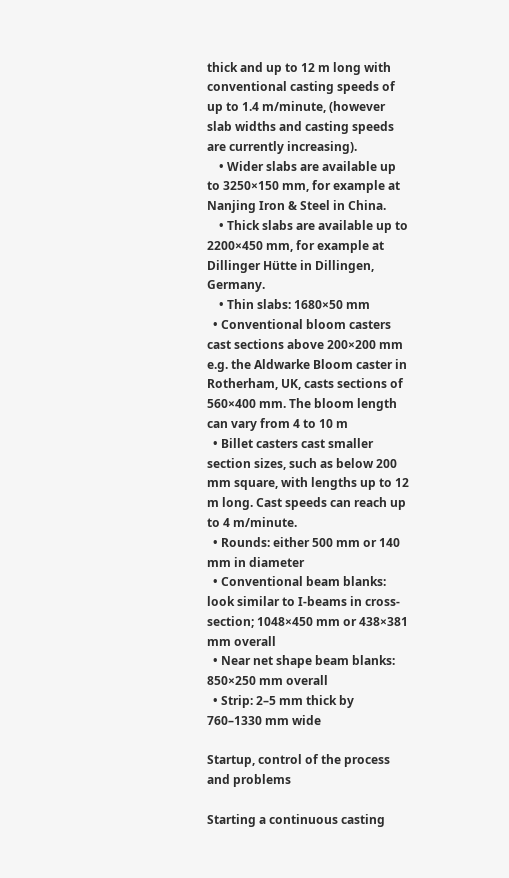thick and up to 12 m long with conventional casting speeds of up to 1.4 m/minute, (however slab widths and casting speeds are currently increasing).
    • Wider slabs are available up to 3250×150 mm, for example at Nanjing Iron & Steel in China.
    • Thick slabs are available up to 2200×450 mm, for example at Dillinger Hütte in Dillingen, Germany.
    • Thin slabs: 1680×50 mm
  • Conventional bloom casters cast sections above 200×200 mm e.g. the Aldwarke Bloom caster in Rotherham, UK, casts sections of 560×400 mm. The bloom length can vary from 4 to 10 m
  • Billet casters cast smaller section sizes, such as below 200 mm square, with lengths up to 12 m long. Cast speeds can reach up to 4 m/minute.
  • Rounds: either 500 mm or 140 mm in diameter
  • Conventional beam blanks: look similar to I-beams in cross-section; 1048×450 mm or 438×381 mm overall
  • Near net shape beam blanks: 850×250 mm overall
  • Strip: 2–5 mm thick by 760–1330 mm wide

Startup, control of the process and problems

Starting a continuous casting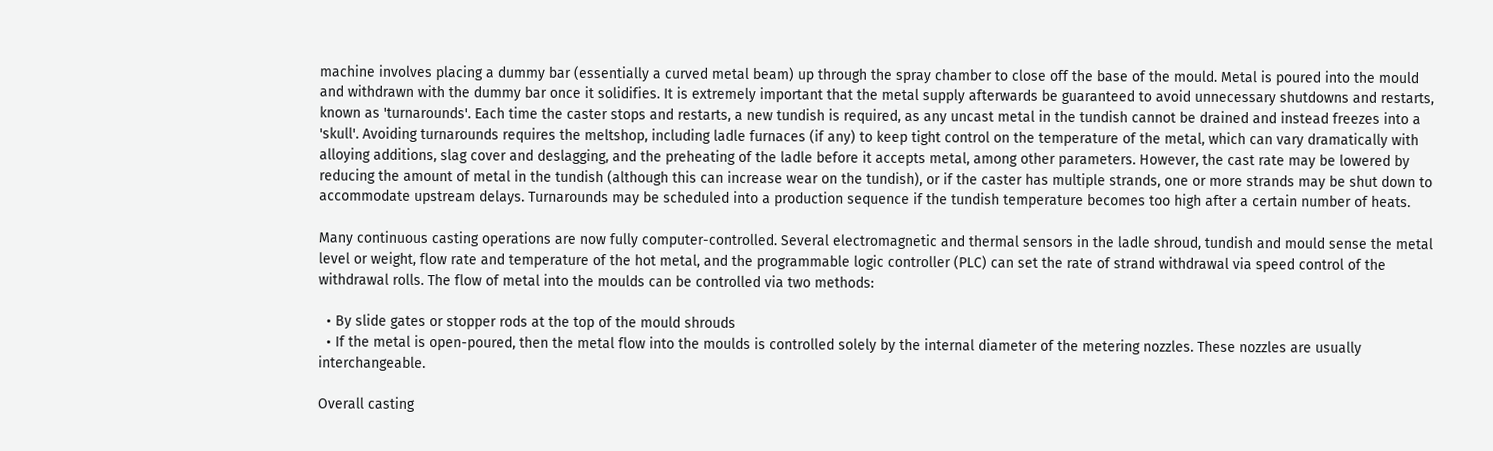machine involves placing a dummy bar (essentially a curved metal beam) up through the spray chamber to close off the base of the mould. Metal is poured into the mould and withdrawn with the dummy bar once it solidifies. It is extremely important that the metal supply afterwards be guaranteed to avoid unnecessary shutdowns and restarts, known as 'turnarounds'. Each time the caster stops and restarts, a new tundish is required, as any uncast metal in the tundish cannot be drained and instead freezes into a 'skull'. Avoiding turnarounds requires the meltshop, including ladle furnaces (if any) to keep tight control on the temperature of the metal, which can vary dramatically with alloying additions, slag cover and deslagging, and the preheating of the ladle before it accepts metal, among other parameters. However, the cast rate may be lowered by reducing the amount of metal in the tundish (although this can increase wear on the tundish), or if the caster has multiple strands, one or more strands may be shut down to accommodate upstream delays. Turnarounds may be scheduled into a production sequence if the tundish temperature becomes too high after a certain number of heats.

Many continuous casting operations are now fully computer-controlled. Several electromagnetic and thermal sensors in the ladle shroud, tundish and mould sense the metal level or weight, flow rate and temperature of the hot metal, and the programmable logic controller (PLC) can set the rate of strand withdrawal via speed control of the withdrawal rolls. The flow of metal into the moulds can be controlled via two methods:

  • By slide gates or stopper rods at the top of the mould shrouds
  • If the metal is open-poured, then the metal flow into the moulds is controlled solely by the internal diameter of the metering nozzles. These nozzles are usually interchangeable.

Overall casting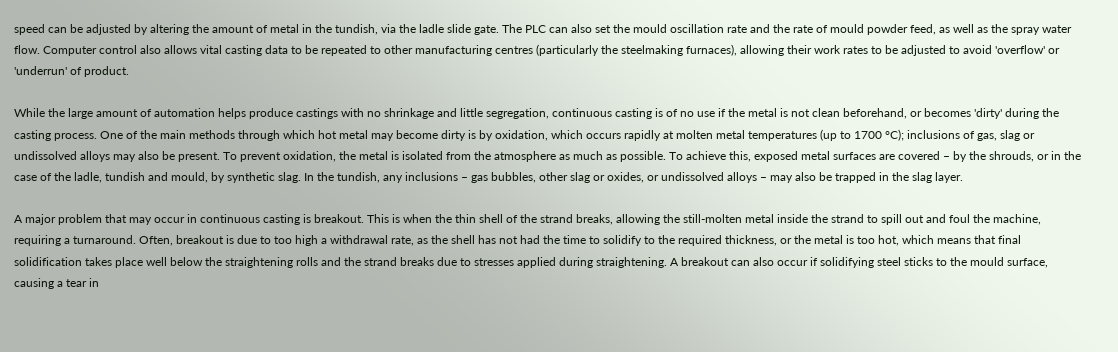speed can be adjusted by altering the amount of metal in the tundish, via the ladle slide gate. The PLC can also set the mould oscillation rate and the rate of mould powder feed, as well as the spray water flow. Computer control also allows vital casting data to be repeated to other manufacturing centres (particularly the steelmaking furnaces), allowing their work rates to be adjusted to avoid 'overflow' or 'underrun' of product.

While the large amount of automation helps produce castings with no shrinkage and little segregation, continuous casting is of no use if the metal is not clean beforehand, or becomes 'dirty' during the casting process. One of the main methods through which hot metal may become dirty is by oxidation, which occurs rapidly at molten metal temperatures (up to 1700 °C); inclusions of gas, slag or undissolved alloys may also be present. To prevent oxidation, the metal is isolated from the atmosphere as much as possible. To achieve this, exposed metal surfaces are covered – by the shrouds, or in the case of the ladle, tundish and mould, by synthetic slag. In the tundish, any inclusions – gas bubbles, other slag or oxides, or undissolved alloys – may also be trapped in the slag layer.

A major problem that may occur in continuous casting is breakout. This is when the thin shell of the strand breaks, allowing the still-molten metal inside the strand to spill out and foul the machine, requiring a turnaround. Often, breakout is due to too high a withdrawal rate, as the shell has not had the time to solidify to the required thickness, or the metal is too hot, which means that final solidification takes place well below the straightening rolls and the strand breaks due to stresses applied during straightening. A breakout can also occur if solidifying steel sticks to the mould surface, causing a tear in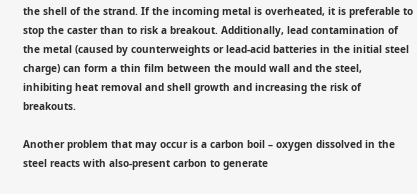the shell of the strand. If the incoming metal is overheated, it is preferable to stop the caster than to risk a breakout. Additionally, lead contamination of the metal (caused by counterweights or lead-acid batteries in the initial steel charge) can form a thin film between the mould wall and the steel, inhibiting heat removal and shell growth and increasing the risk of breakouts.

Another problem that may occur is a carbon boil – oxygen dissolved in the steel reacts with also-present carbon to generate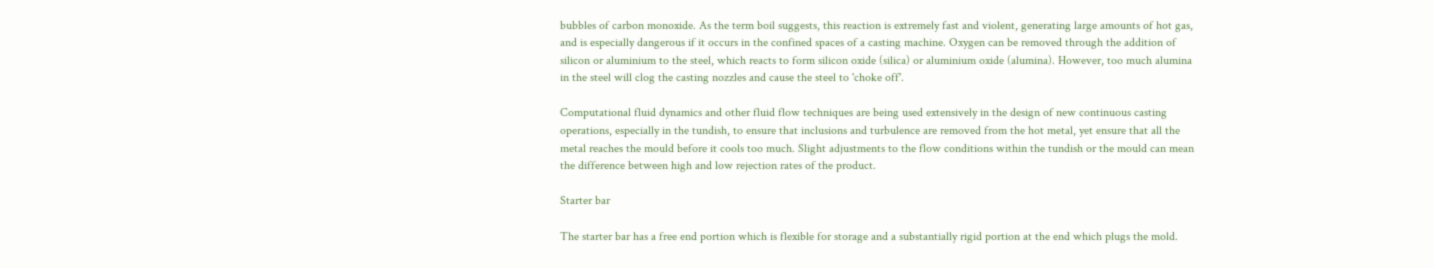bubbles of carbon monoxide. As the term boil suggests, this reaction is extremely fast and violent, generating large amounts of hot gas, and is especially dangerous if it occurs in the confined spaces of a casting machine. Oxygen can be removed through the addition of silicon or aluminium to the steel, which reacts to form silicon oxide (silica) or aluminium oxide (alumina). However, too much alumina in the steel will clog the casting nozzles and cause the steel to 'choke off'.

Computational fluid dynamics and other fluid flow techniques are being used extensively in the design of new continuous casting operations, especially in the tundish, to ensure that inclusions and turbulence are removed from the hot metal, yet ensure that all the metal reaches the mould before it cools too much. Slight adjustments to the flow conditions within the tundish or the mould can mean the difference between high and low rejection rates of the product.

Starter bar

The starter bar has a free end portion which is flexible for storage and a substantially rigid portion at the end which plugs the mold.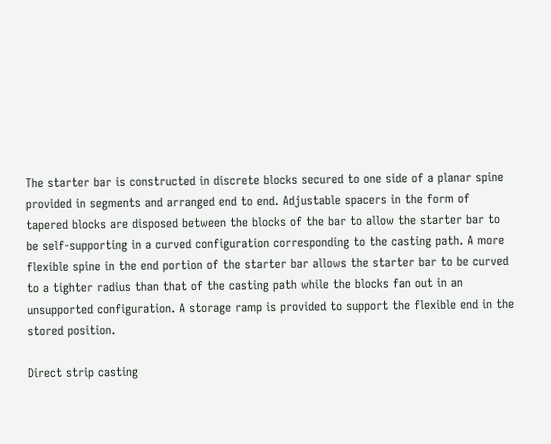The starter bar is constructed in discrete blocks secured to one side of a planar spine provided in segments and arranged end to end. Adjustable spacers in the form of tapered blocks are disposed between the blocks of the bar to allow the starter bar to be self-supporting in a curved configuration corresponding to the casting path. A more flexible spine in the end portion of the starter bar allows the starter bar to be curved to a tighter radius than that of the casting path while the blocks fan out in an unsupported configuration. A storage ramp is provided to support the flexible end in the stored position.

Direct strip casting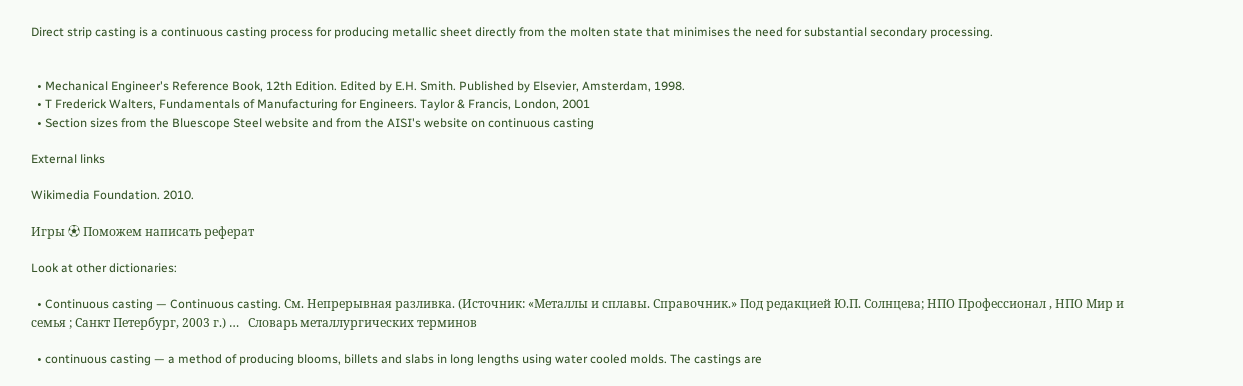Direct strip casting is a continuous casting process for producing metallic sheet directly from the molten state that minimises the need for substantial secondary processing.


  • Mechanical Engineer's Reference Book, 12th Edition. Edited by E.H. Smith. Published by Elsevier, Amsterdam, 1998.
  • T Frederick Walters, Fundamentals of Manufacturing for Engineers. Taylor & Francis, London, 2001
  • Section sizes from the Bluescope Steel website and from the AISI's website on continuous casting

External links

Wikimedia Foundation. 2010.

Игры ⚽ Поможем написать реферат

Look at other dictionaries:

  • Continuous casting — Continuous casting. См. Непрерывная разливка. (Источник: «Металлы и сплавы. Справочник.» Под редакцией Ю.П. Солнцева; НПО Профессионал , НПО Мир и семья ; Санкт Петербург, 2003 г.) …   Словарь металлургических терминов

  • continuous casting — a method of producing blooms, billets and slabs in long lengths using water cooled molds. The castings are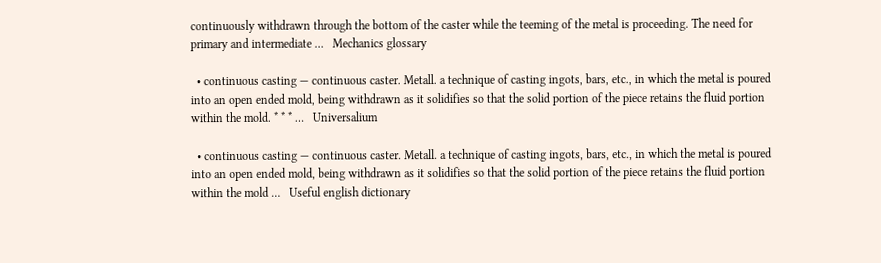continuously withdrawn through the bottom of the caster while the teeming of the metal is proceeding. The need for primary and intermediate …   Mechanics glossary

  • continuous casting — continuous caster. Metall. a technique of casting ingots, bars, etc., in which the metal is poured into an open ended mold, being withdrawn as it solidifies so that the solid portion of the piece retains the fluid portion within the mold. * * * …   Universalium

  • continuous casting — continuous caster. Metall. a technique of casting ingots, bars, etc., in which the metal is poured into an open ended mold, being withdrawn as it solidifies so that the solid portion of the piece retains the fluid portion within the mold …   Useful english dictionary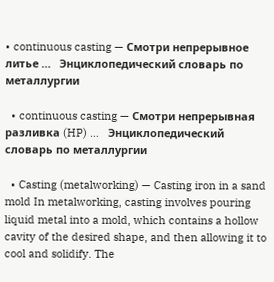• continuous casting — Смотри непрерывное литье …   Энциклопедический словарь по металлургии

  • continuous casting — Смотри непрерывная разливка (HP) …   Энциклопедический словарь по металлургии

  • Casting (metalworking) — Casting iron in a sand mold In metalworking, casting involves pouring liquid metal into a mold, which contains a hollow cavity of the desired shape, and then allowing it to cool and solidify. The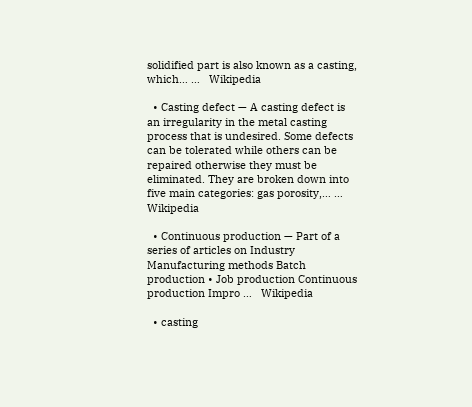solidified part is also known as a casting, which… …   Wikipedia

  • Casting defect — A casting defect is an irregularity in the metal casting process that is undesired. Some defects can be tolerated while others can be repaired otherwise they must be eliminated. They are broken down into five main categories: gas porosity,… …   Wikipedia

  • Continuous production — Part of a series of articles on Industry Manufacturing methods Batch production • Job production Continuous production Impro …   Wikipedia

  • casting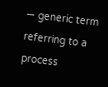— generic term referring to a process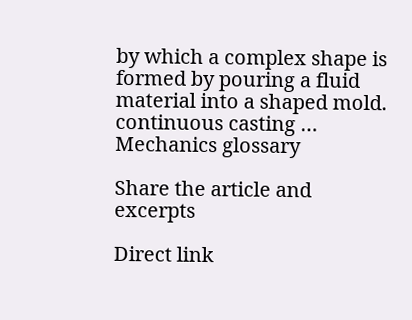by which a complex shape is formed by pouring a fluid material into a shaped mold. continuous casting …   Mechanics glossary

Share the article and excerpts

Direct link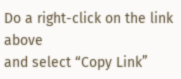Do a right-click on the link above
and select “Copy Link”